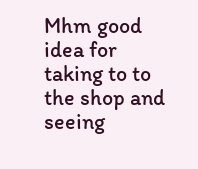Mhm good idea for taking to to the shop and seeing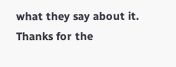what they say about it. Thanks for the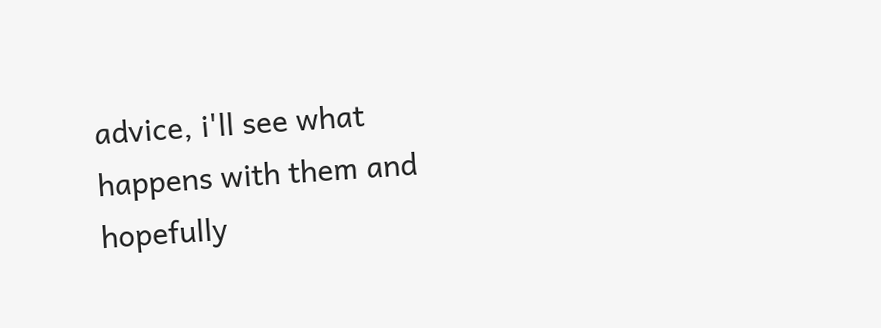advice, i'll see what happens with them and hopefully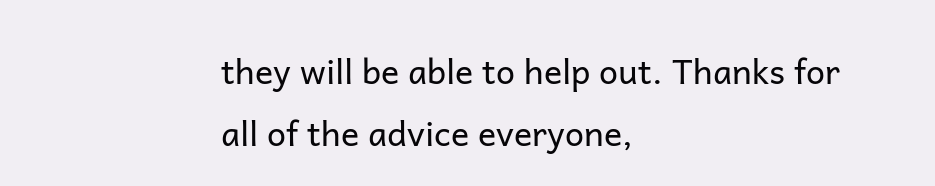they will be able to help out. Thanks for all of the advice everyone,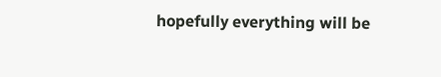hopefully everything will be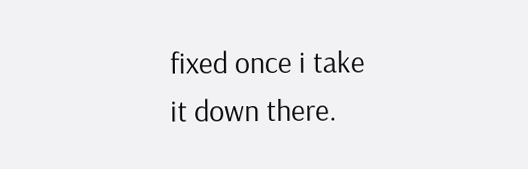fixed once i take it down there.